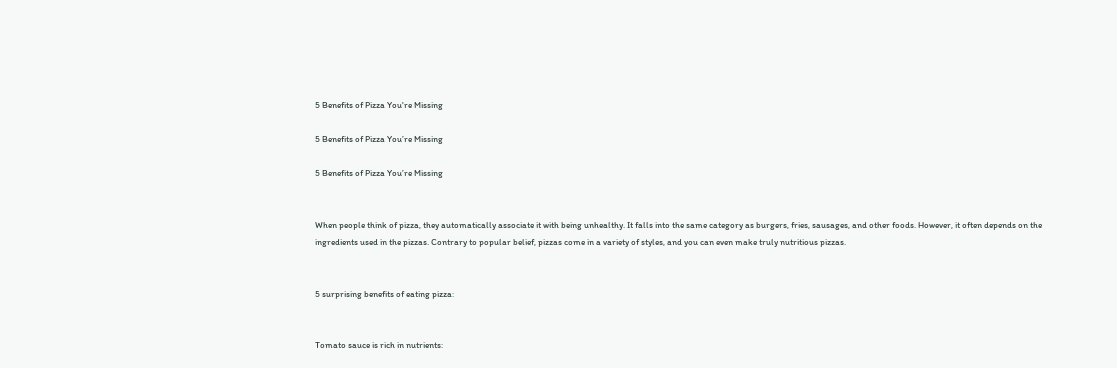5 Benefits of Pizza You're Missing

5 Benefits of Pizza You’re Missing

5 Benefits of Pizza You’re Missing


When people think of pizza, they automatically associate it with being unhealthy. It falls into the same category as burgers, fries, sausages, and other foods. However, it often depends on the ingredients used in the pizzas. Contrary to popular belief, pizzas come in a variety of styles, and you can even make truly nutritious pizzas.


5 surprising benefits of eating pizza:


Tomato sauce is rich in nutrients: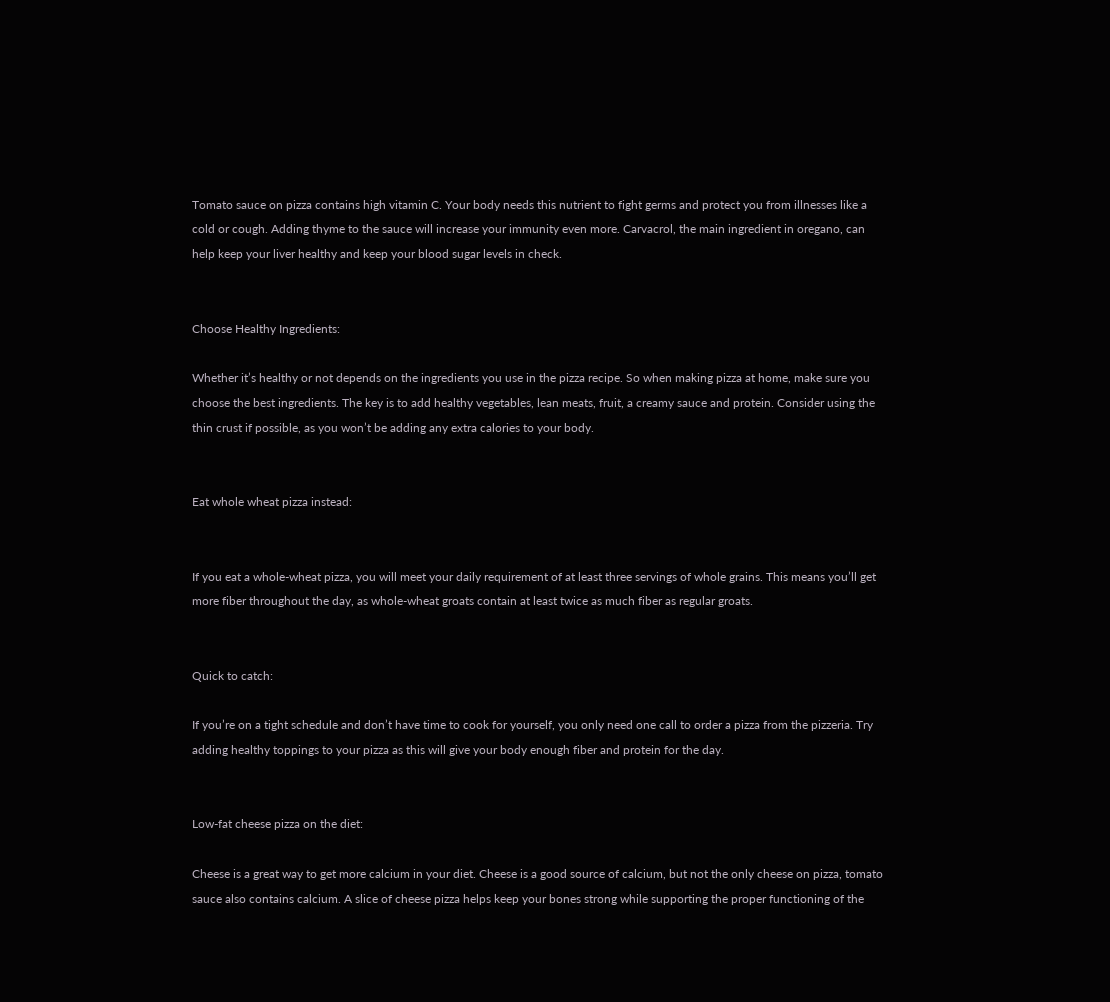Tomato sauce on pizza contains high vitamin C. Your body needs this nutrient to fight germs and protect you from illnesses like a cold or cough. Adding thyme to the sauce will increase your immunity even more. Carvacrol, the main ingredient in oregano, can help keep your liver healthy and keep your blood sugar levels in check.


Choose Healthy Ingredients:

Whether it’s healthy or not depends on the ingredients you use in the pizza recipe. So when making pizza at home, make sure you choose the best ingredients. The key is to add healthy vegetables, lean meats, fruit, a creamy sauce and protein. Consider using the thin crust if possible, as you won’t be adding any extra calories to your body.


Eat whole wheat pizza instead:


If you eat a whole-wheat pizza, you will meet your daily requirement of at least three servings of whole grains. This means you’ll get more fiber throughout the day, as whole-wheat groats contain at least twice as much fiber as regular groats.


Quick to catch:

If you’re on a tight schedule and don’t have time to cook for yourself, you only need one call to order a pizza from the pizzeria. Try adding healthy toppings to your pizza as this will give your body enough fiber and protein for the day.


Low-fat cheese pizza on the diet:

Cheese is a great way to get more calcium in your diet. Cheese is a good source of calcium, but not the only cheese on pizza, tomato sauce also contains calcium. A slice of cheese pizza helps keep your bones strong while supporting the proper functioning of the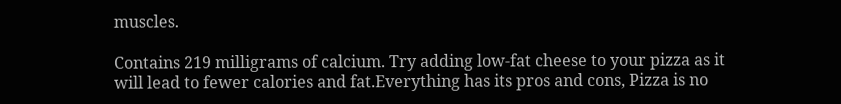muscles.

Contains 219 milligrams of calcium. Try adding low-fat cheese to your pizza as it will lead to fewer calories and fat.Everything has its pros and cons, Pizza is no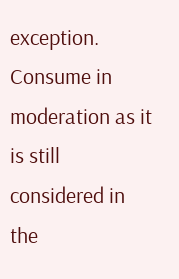exception. Consume in moderation as it is still considered in the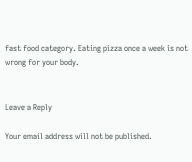fast food category. Eating pizza once a week is not wrong for your body.


Leave a Reply

Your email address will not be published.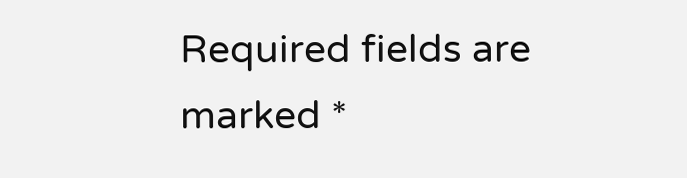Required fields are marked *